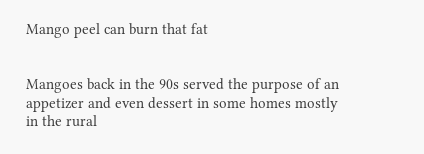Mango peel can burn that fat


Mangoes back in the 90s served the purpose of an appetizer and even dessert in some homes mostly in the rural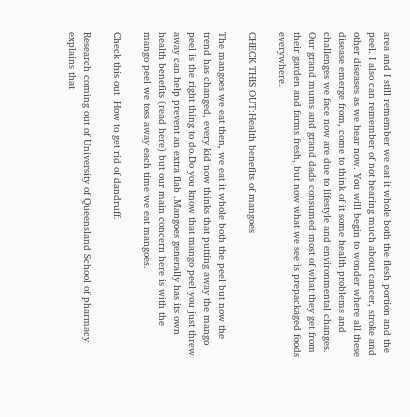area and I still remember we eat it whole both the flesh portion and the peel. I also can remember of not hearing much about cancer, stroke and other diseases as we hear now. You will begin to wonder where all these disease emerge from, come to think of it some health problems and challenges we face now are due to lifestyle and environmental changes. Our grand mums and grand dads consumed most of what they get from their garden and farms fresh, but now what we see is prepackaged foods everywhere.

CHECK THIS OUT:Health benefits of mangoes

The mangoes we eat then, we eat it whole both the peel but now the trend has changed, every kid now thinks that putting away the mango peel is the right thing to do.Do you know that mango peel you just threw away can help prevent an extra flab .Mangoes generally has its own health benefits (read here) but our main concern here is with the mango peel we toss away each time we eat mangoes.

Check this out  How to get rid of dandruff.

Research coming out of University of Queensland School of pharmacy explains that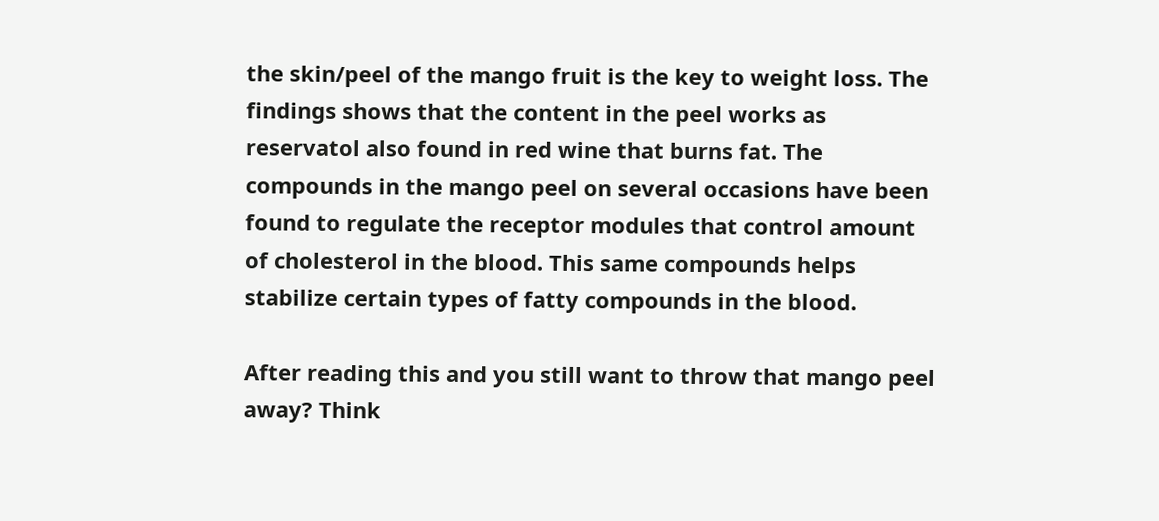the skin/peel of the mango fruit is the key to weight loss. The findings shows that the content in the peel works as reservatol also found in red wine that burns fat. The compounds in the mango peel on several occasions have been found to regulate the receptor modules that control amount of cholesterol in the blood. This same compounds helps stabilize certain types of fatty compounds in the blood.

After reading this and you still want to throw that mango peel away? Think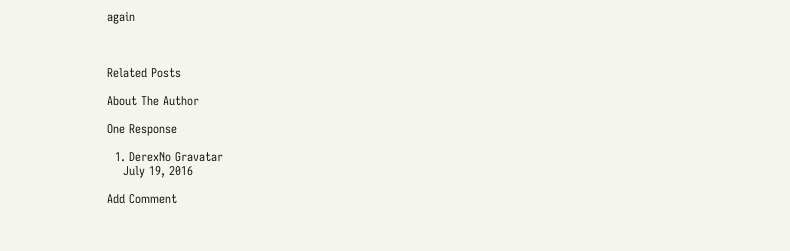again



Related Posts

About The Author

One Response

  1. DerexNo Gravatar
    July 19, 2016

Add Comment